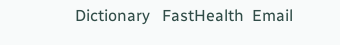Dictionary   FastHealth  Email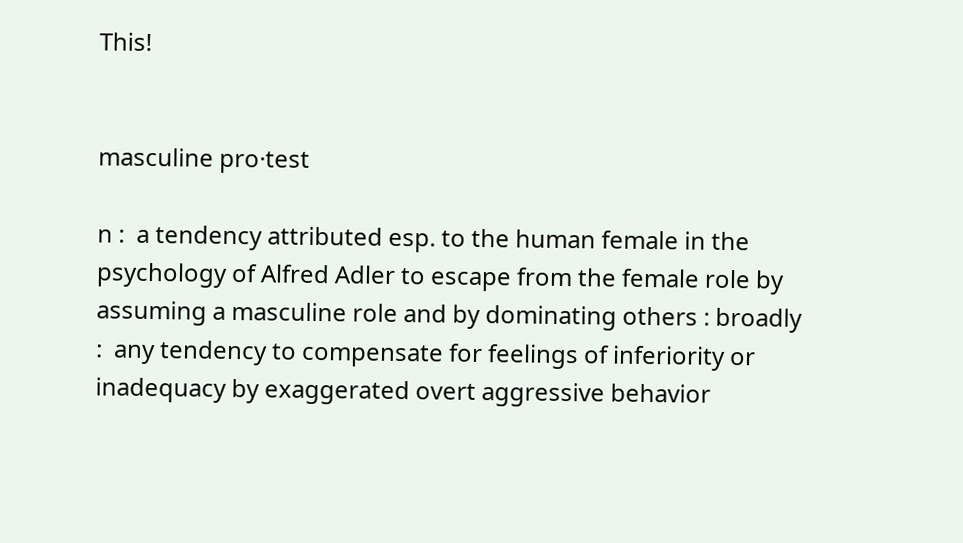This!


masculine pro·test

n :  a tendency attributed esp. to the human female in the psychology of Alfred Adler to escape from the female role by assuming a masculine role and by dominating others : broadly  :  any tendency to compensate for feelings of inferiority or inadequacy by exaggerated overt aggressive behavior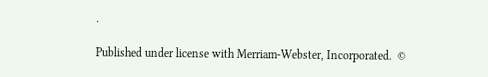.

Published under license with Merriam-Webster, Incorporated.  ©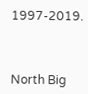1997-2019.



North Big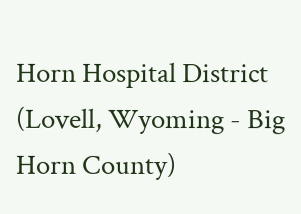Horn Hospital District (Lovell, Wyoming - Big Horn County)